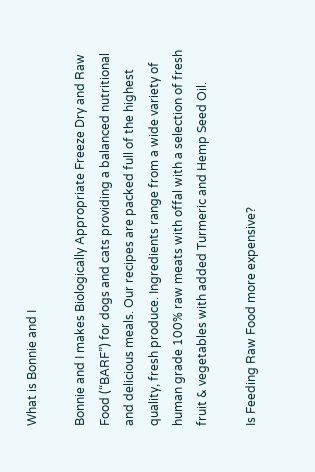What is Bonnie and I

Bonnie and I makes Biologically Appropriate Freeze Dry and Raw Food (“BARF”) for dogs and cats providing a balanced nutritional and delicious meals. Our recipes are packed full of the highest quality, fresh produce. Ingredients range from a wide variety of human grade 100% raw meats with offal with a selection of fresh fruit & vegetables with added Turmeric and Hemp Seed Oil.

Is Feeding Raw Food more expensive?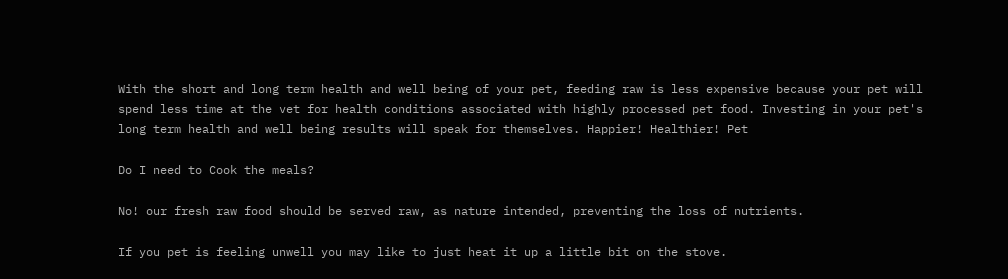With the short and long term health and well being of your pet, feeding raw is less expensive because your pet will spend less time at the vet for health conditions associated with highly processed pet food. Investing in your pet's long term health and well being results will speak for themselves. Happier! Healthier! Pet

Do I need to Cook the meals?

No! our fresh raw food should be served raw, as nature intended, preventing the loss of nutrients.

If you pet is feeling unwell you may like to just heat it up a little bit on the stove.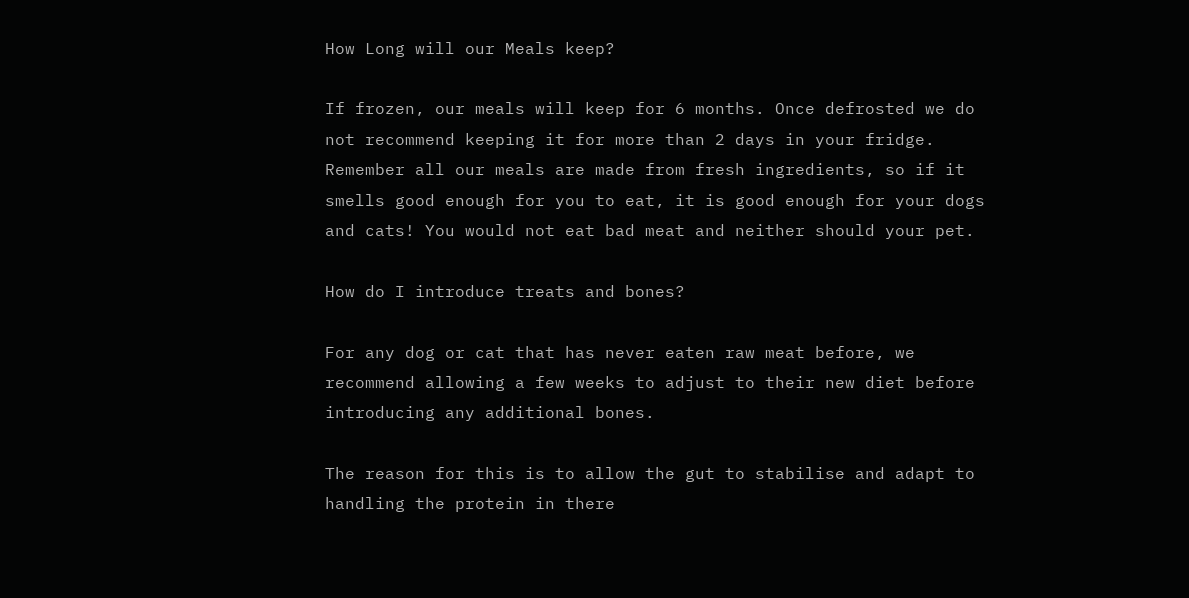How Long will our Meals keep?

If frozen, our meals will keep for 6 months. Once defrosted we do not recommend keeping it for more than 2 days in your fridge. Remember all our meals are made from fresh ingredients, so if it smells good enough for you to eat, it is good enough for your dogs and cats! You would not eat bad meat and neither should your pet.

How do I introduce treats and bones?

For any dog or cat that has never eaten raw meat before, we recommend allowing a few weeks to adjust to their new diet before introducing any additional bones.

The reason for this is to allow the gut to stabilise and adapt to handling the protein in there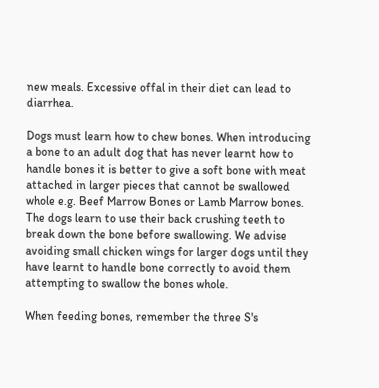new meals. Excessive offal in their diet can lead to diarrhea.

Dogs must learn how to chew bones. When introducing a bone to an adult dog that has never learnt how to handle bones it is better to give a soft bone with meat attached in larger pieces that cannot be swallowed whole e.g. Beef Marrow Bones or Lamb Marrow bones. The dogs learn to use their back crushing teeth to break down the bone before swallowing. We advise avoiding small chicken wings for larger dogs until they have learnt to handle bone correctly to avoid them attempting to swallow the bones whole.

When feeding bones, remember the three S's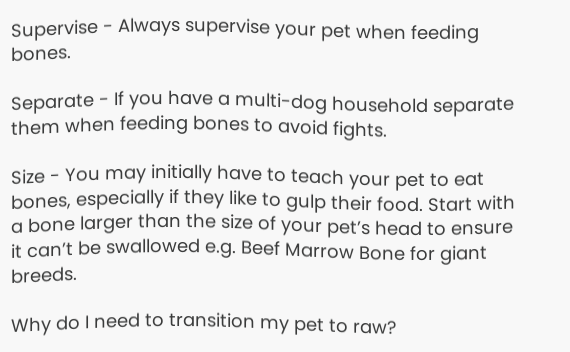Supervise - Always supervise your pet when feeding bones.

Separate - If you have a multi-dog household separate them when feeding bones to avoid fights.

Size - You may initially have to teach your pet to eat bones, especially if they like to gulp their food. Start with a bone larger than the size of your pet’s head to ensure it can’t be swallowed e.g. Beef Marrow Bone for giant breeds.

Why do I need to transition my pet to raw?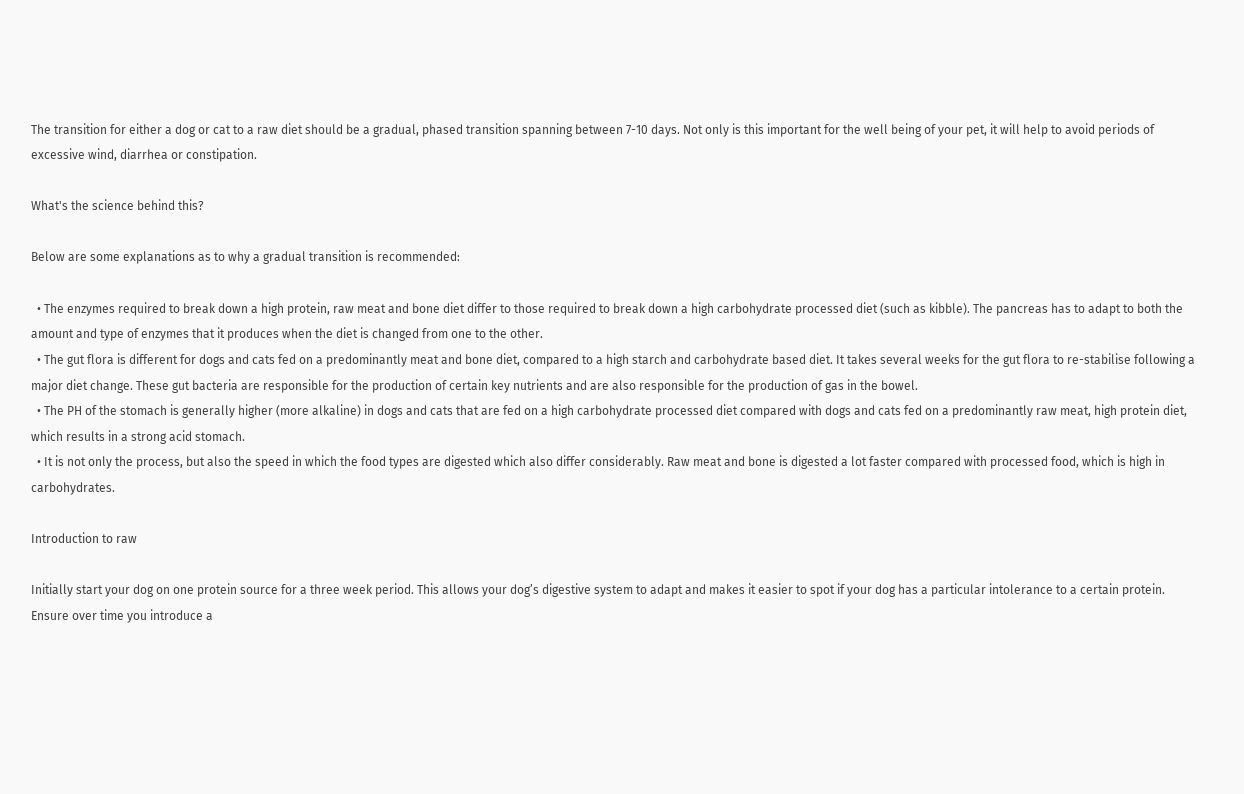The transition for either a dog or cat to a raw diet should be a gradual, phased transition spanning between 7-10 days. Not only is this important for the well being of your pet, it will help to avoid periods of excessive wind, diarrhea or constipation.

What's the science behind this?

Below are some explanations as to why a gradual transition is recommended:

  • The enzymes required to break down a high protein, raw meat and bone diet differ to those required to break down a high carbohydrate processed diet (such as kibble). The pancreas has to adapt to both the amount and type of enzymes that it produces when the diet is changed from one to the other.
  • The gut flora is different for dogs and cats fed on a predominantly meat and bone diet, compared to a high starch and carbohydrate based diet. It takes several weeks for the gut flora to re-stabilise following a major diet change. These gut bacteria are responsible for the production of certain key nutrients and are also responsible for the production of gas in the bowel.
  • The PH of the stomach is generally higher (more alkaline) in dogs and cats that are fed on a high carbohydrate processed diet compared with dogs and cats fed on a predominantly raw meat, high protein diet, which results in a strong acid stomach.
  • It is not only the process, but also the speed in which the food types are digested which also differ considerably. Raw meat and bone is digested a lot faster compared with processed food, which is high in carbohydrates.

Introduction to raw

Initially start your dog on one protein source for a three week period. This allows your dog’s digestive system to adapt and makes it easier to spot if your dog has a particular intolerance to a certain protein. Ensure over time you introduce a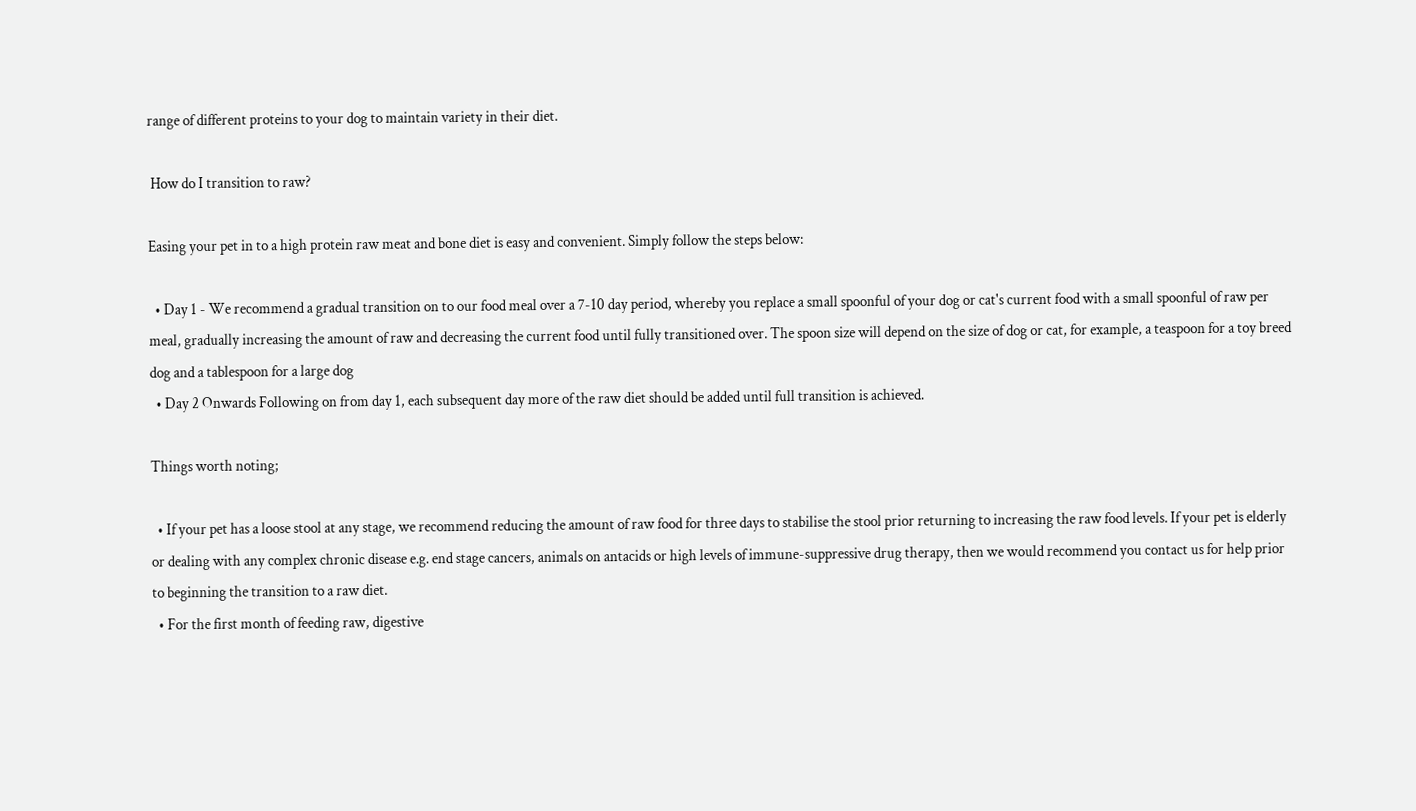range of different proteins to your dog to maintain variety in their diet.

 How do I transition to raw?

Easing your pet in to a high protein raw meat and bone diet is easy and convenient. Simply follow the steps below:

  • Day 1 - We recommend a gradual transition on to our food meal over a 7-10 day period, whereby you replace a small spoonful of your dog or cat's current food with a small spoonful of raw per meal, gradually increasing the amount of raw and decreasing the current food until fully transitioned over. The spoon size will depend on the size of dog or cat, for example, a teaspoon for a toy breed dog and a tablespoon for a large dog
  • Day 2 Onwards Following on from day 1, each subsequent day more of the raw diet should be added until full transition is achieved.

Things worth noting;

  • If your pet has a loose stool at any stage, we recommend reducing the amount of raw food for three days to stabilise the stool prior returning to increasing the raw food levels. If your pet is elderly or dealing with any complex chronic disease e.g. end stage cancers, animals on antacids or high levels of immune-suppressive drug therapy, then we would recommend you contact us for help prior to beginning the transition to a raw diet.
  • For the first month of feeding raw, digestive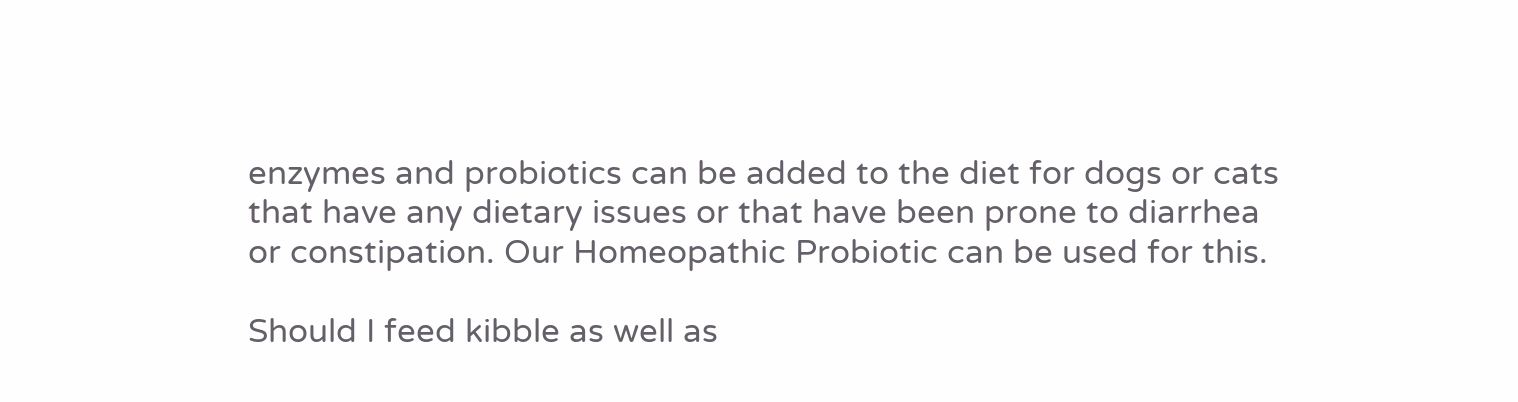enzymes and probiotics can be added to the diet for dogs or cats that have any dietary issues or that have been prone to diarrhea or constipation. Our Homeopathic Probiotic can be used for this.

Should I feed kibble as well as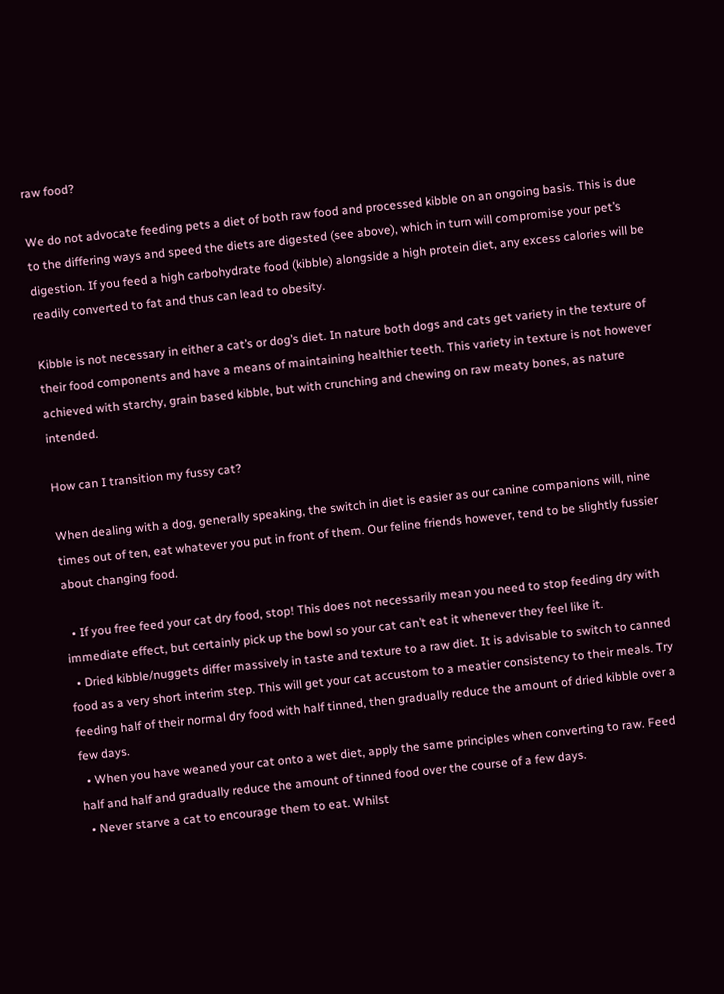raw food?

We do not advocate feeding pets a diet of both raw food and processed kibble on an ongoing basis. This is due to the differing ways and speed the diets are digested (see above), which in turn will compromise your pet’s digestion. If you feed a high carbohydrate food (kibble) alongside a high protein diet, any excess calories will be readily converted to fat and thus can lead to obesity.

Kibble is not necessary in either a cat’s or dog’s diet. In nature both dogs and cats get variety in the texture of their food components and have a means of maintaining healthier teeth. This variety in texture is not however achieved with starchy, grain based kibble, but with crunching and chewing on raw meaty bones, as nature intended.

How can I transition my fussy cat?

When dealing with a dog, generally speaking, the switch in diet is easier as our canine companions will, nine times out of ten, eat whatever you put in front of them. Our feline friends however, tend to be slightly fussier about changing food.

  • If you free feed your cat dry food, stop! This does not necessarily mean you need to stop feeding dry with immediate effect, but certainly pick up the bowl so your cat can’t eat it whenever they feel like it.
  • Dried kibble/nuggets differ massively in taste and texture to a raw diet. It is advisable to switch to canned food as a very short interim step. This will get your cat accustom to a meatier consistency to their meals. Try feeding half of their normal dry food with half tinned, then gradually reduce the amount of dried kibble over a few days.
  • When you have weaned your cat onto a wet diet, apply the same principles when converting to raw. Feed half and half and gradually reduce the amount of tinned food over the course of a few days.
  • Never starve a cat to encourage them to eat. Whilst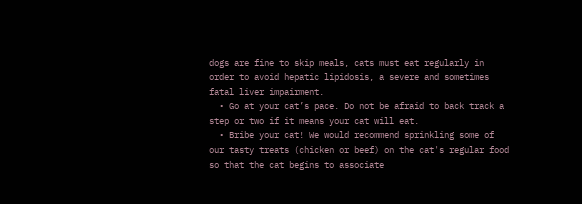dogs are fine to skip meals, cats must eat regularly in order to avoid hepatic lipidosis, a severe and sometimes fatal liver impairment.
  • Go at your cat’s pace. Do not be afraid to back track a step or two if it means your cat will eat.
  • Bribe your cat! We would recommend sprinkling some of our tasty treats (chicken or beef) on the cat's regular food so that the cat begins to associate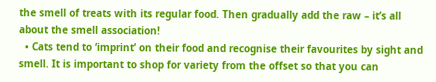the smell of treats with its regular food. Then gradually add the raw – it’s all about the smell association!
  • Cats tend to ‘imprint’ on their food and recognise their favourites by sight and smell. It is important to shop for variety from the offset so that you can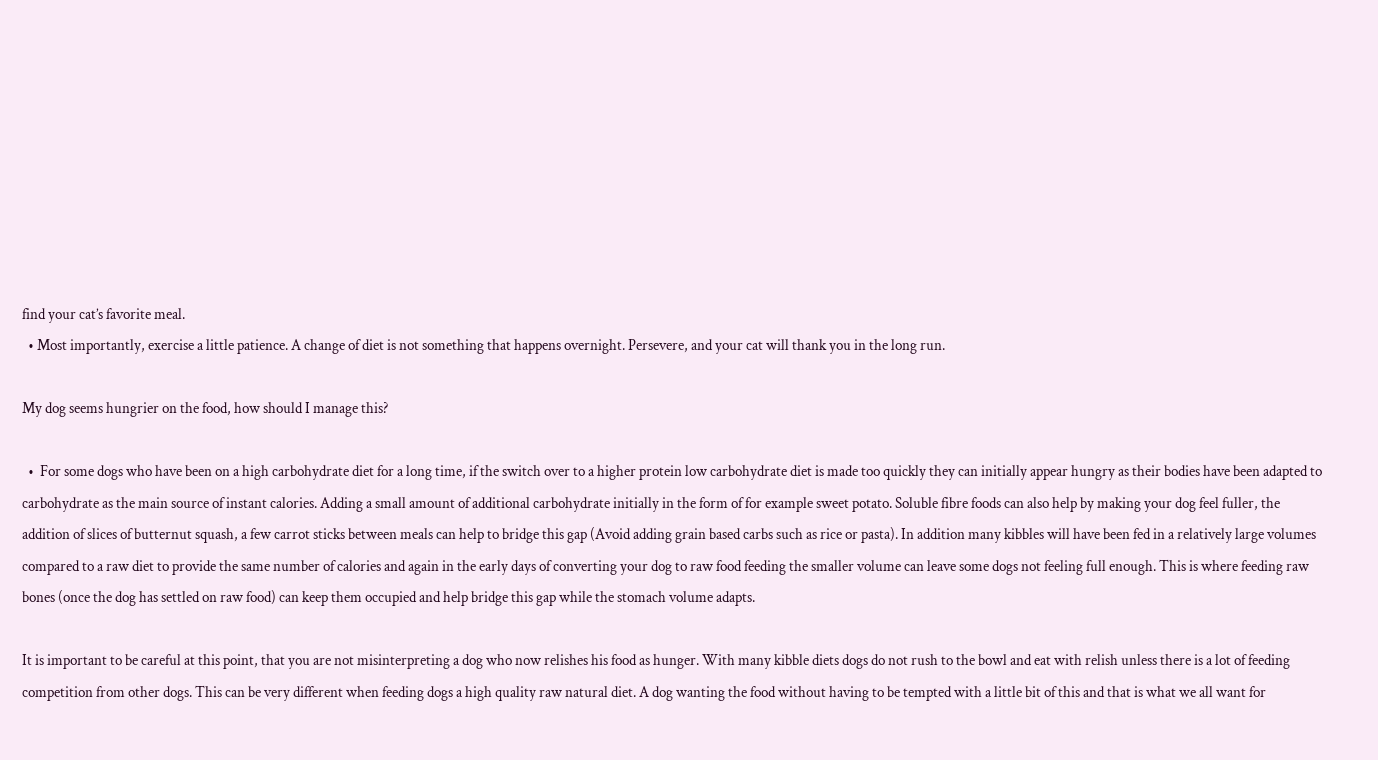find your cat’s favorite meal.
  • Most importantly, exercise a little patience. A change of diet is not something that happens overnight. Persevere, and your cat will thank you in the long run.

My dog seems hungrier on the food, how should I manage this?

  •  For some dogs who have been on a high carbohydrate diet for a long time, if the switch over to a higher protein low carbohydrate diet is made too quickly they can initially appear hungry as their bodies have been adapted to carbohydrate as the main source of instant calories. Adding a small amount of additional carbohydrate initially in the form of for example sweet potato. Soluble fibre foods can also help by making your dog feel fuller, the addition of slices of butternut squash, a few carrot sticks between meals can help to bridge this gap (Avoid adding grain based carbs such as rice or pasta). In addition many kibbles will have been fed in a relatively large volumes compared to a raw diet to provide the same number of calories and again in the early days of converting your dog to raw food feeding the smaller volume can leave some dogs not feeling full enough. This is where feeding raw bones (once the dog has settled on raw food) can keep them occupied and help bridge this gap while the stomach volume adapts.

It is important to be careful at this point, that you are not misinterpreting a dog who now relishes his food as hunger. With many kibble diets dogs do not rush to the bowl and eat with relish unless there is a lot of feeding competition from other dogs. This can be very different when feeding dogs a high quality raw natural diet. A dog wanting the food without having to be tempted with a little bit of this and that is what we all want for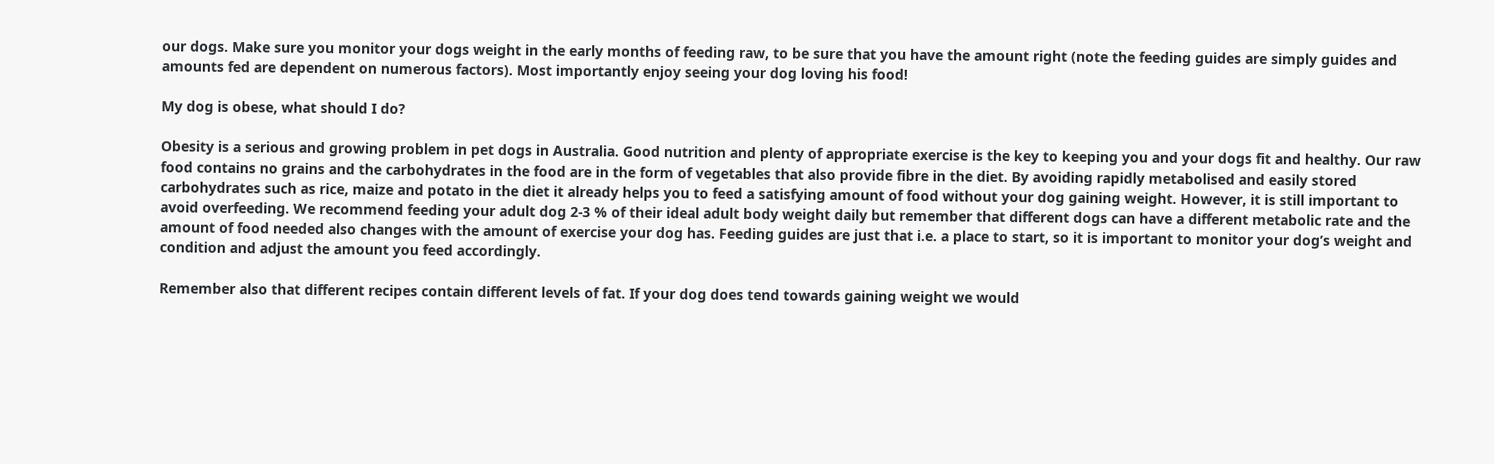our dogs. Make sure you monitor your dogs weight in the early months of feeding raw, to be sure that you have the amount right (note the feeding guides are simply guides and amounts fed are dependent on numerous factors). Most importantly enjoy seeing your dog loving his food!

My dog is obese, what should I do?

Obesity is a serious and growing problem in pet dogs in Australia. Good nutrition and plenty of appropriate exercise is the key to keeping you and your dogs fit and healthy. Our raw food contains no grains and the carbohydrates in the food are in the form of vegetables that also provide fibre in the diet. By avoiding rapidly metabolised and easily stored carbohydrates such as rice, maize and potato in the diet it already helps you to feed a satisfying amount of food without your dog gaining weight. However, it is still important to avoid overfeeding. We recommend feeding your adult dog 2-3 % of their ideal adult body weight daily but remember that different dogs can have a different metabolic rate and the amount of food needed also changes with the amount of exercise your dog has. Feeding guides are just that i.e. a place to start, so it is important to monitor your dog’s weight and condition and adjust the amount you feed accordingly.

Remember also that different recipes contain different levels of fat. If your dog does tend towards gaining weight we would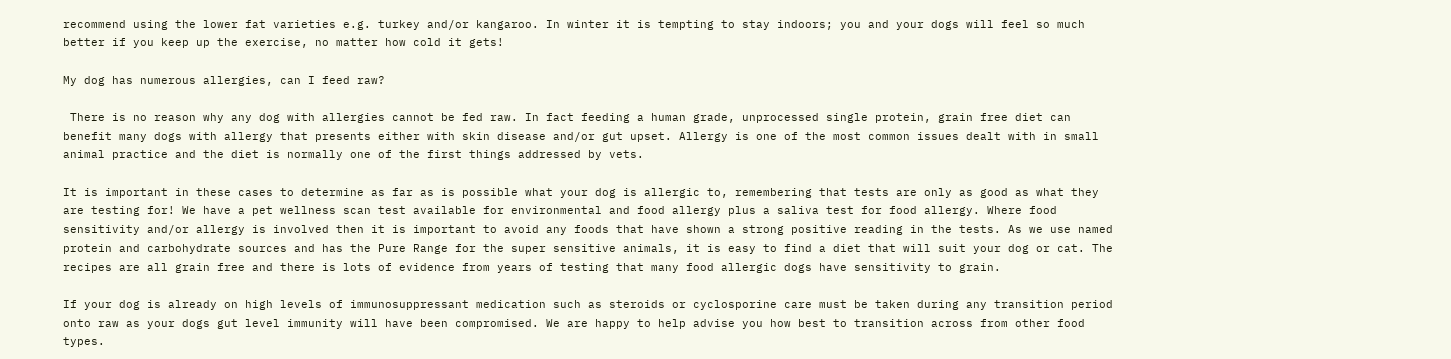recommend using the lower fat varieties e.g. turkey and/or kangaroo. In winter it is tempting to stay indoors; you and your dogs will feel so much better if you keep up the exercise, no matter how cold it gets!

My dog has numerous allergies, can I feed raw?

 There is no reason why any dog with allergies cannot be fed raw. In fact feeding a human grade, unprocessed single protein, grain free diet can benefit many dogs with allergy that presents either with skin disease and/or gut upset. Allergy is one of the most common issues dealt with in small animal practice and the diet is normally one of the first things addressed by vets.

It is important in these cases to determine as far as is possible what your dog is allergic to, remembering that tests are only as good as what they are testing for! We have a pet wellness scan test available for environmental and food allergy plus a saliva test for food allergy. Where food sensitivity and/or allergy is involved then it is important to avoid any foods that have shown a strong positive reading in the tests. As we use named protein and carbohydrate sources and has the Pure Range for the super sensitive animals, it is easy to find a diet that will suit your dog or cat. The recipes are all grain free and there is lots of evidence from years of testing that many food allergic dogs have sensitivity to grain.

If your dog is already on high levels of immunosuppressant medication such as steroids or cyclosporine care must be taken during any transition period onto raw as your dogs gut level immunity will have been compromised. We are happy to help advise you how best to transition across from other food types.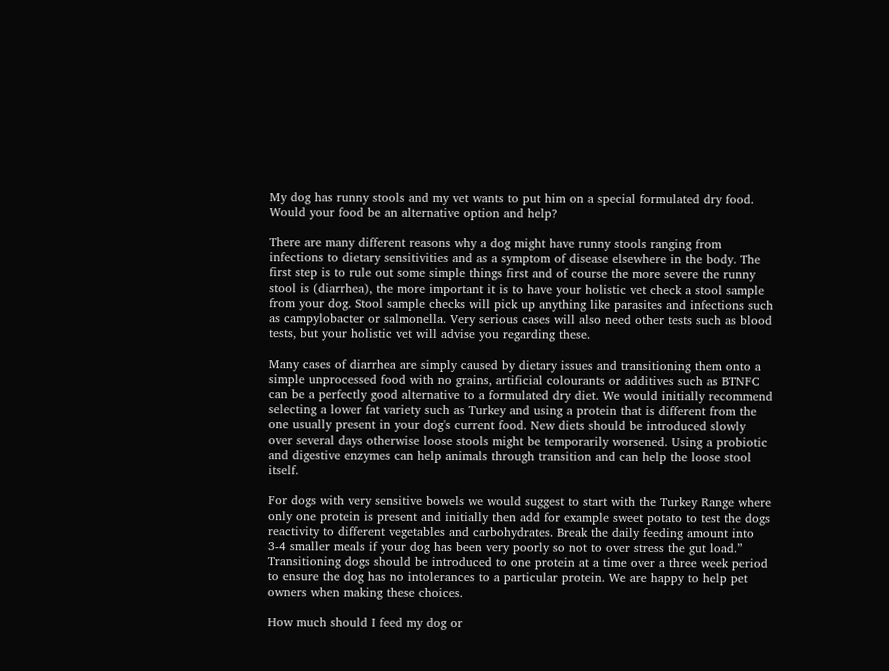My dog has runny stools and my vet wants to put him on a special formulated dry food. Would your food be an alternative option and help?

There are many different reasons why a dog might have runny stools ranging from infections to dietary sensitivities and as a symptom of disease elsewhere in the body. The first step is to rule out some simple things first and of course the more severe the runny stool is (diarrhea), the more important it is to have your holistic vet check a stool sample from your dog. Stool sample checks will pick up anything like parasites and infections such as campylobacter or salmonella. Very serious cases will also need other tests such as blood tests, but your holistic vet will advise you regarding these.

Many cases of diarrhea are simply caused by dietary issues and transitioning them onto a simple unprocessed food with no grains, artificial colourants or additives such as BTNFC can be a perfectly good alternative to a formulated dry diet. We would initially recommend selecting a lower fat variety such as Turkey and using a protein that is different from the one usually present in your dog's current food. New diets should be introduced slowly over several days otherwise loose stools might be temporarily worsened. Using a probiotic and digestive enzymes can help animals through transition and can help the loose stool itself.

For dogs with very sensitive bowels we would suggest to start with the Turkey Range where only one protein is present and initially then add for example sweet potato to test the dogs reactivity to different vegetables and carbohydrates. Break the daily feeding amount into 3-4 smaller meals if your dog has been very poorly so not to over stress the gut load.” Transitioning dogs should be introduced to one protein at a time over a three week period to ensure the dog has no intolerances to a particular protein. We are happy to help pet owners when making these choices.

How much should I feed my dog or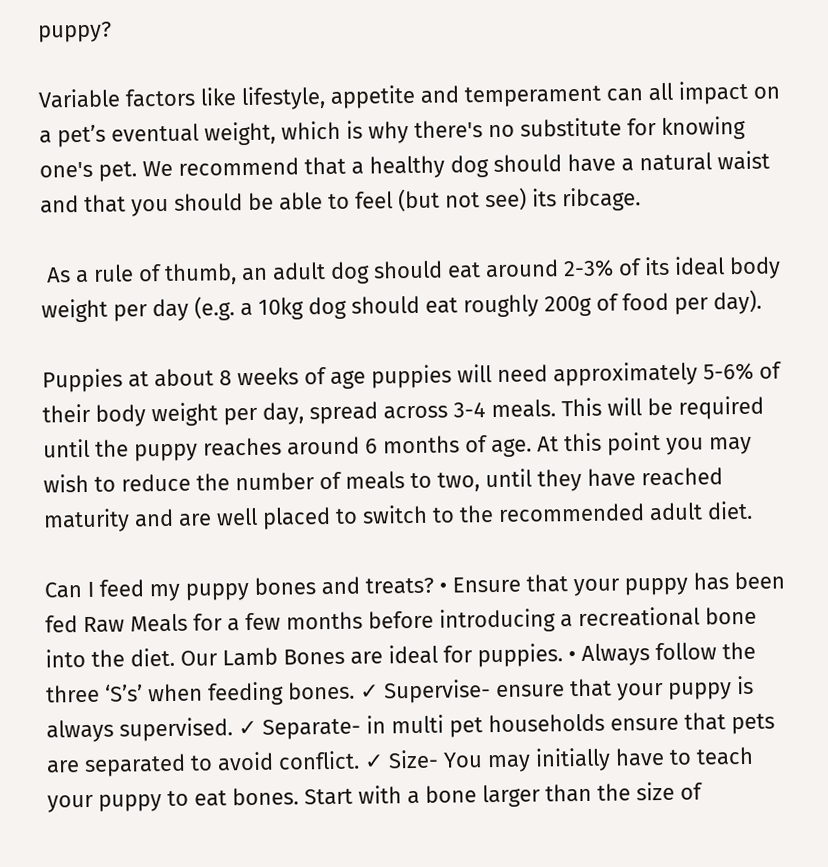puppy?

Variable factors like lifestyle, appetite and temperament can all impact on a pet’s eventual weight, which is why there's no substitute for knowing one's pet. We recommend that a healthy dog should have a natural waist and that you should be able to feel (but not see) its ribcage.

 As a rule of thumb, an adult dog should eat around 2-3% of its ideal body weight per day (e.g. a 10kg dog should eat roughly 200g of food per day).

Puppies at about 8 weeks of age puppies will need approximately 5-6% of their body weight per day, spread across 3-4 meals. This will be required until the puppy reaches around 6 months of age. At this point you may wish to reduce the number of meals to two, until they have reached maturity and are well placed to switch to the recommended adult diet.

Can I feed my puppy bones and treats? • Ensure that your puppy has been fed Raw Meals for a few months before introducing a recreational bone into the diet. Our Lamb Bones are ideal for puppies. • Always follow the three ‘S’s’ when feeding bones. ✓ Supervise- ensure that your puppy is always supervised. ✓ Separate- in multi pet households ensure that pets are separated to avoid conflict. ✓ Size- You may initially have to teach your puppy to eat bones. Start with a bone larger than the size of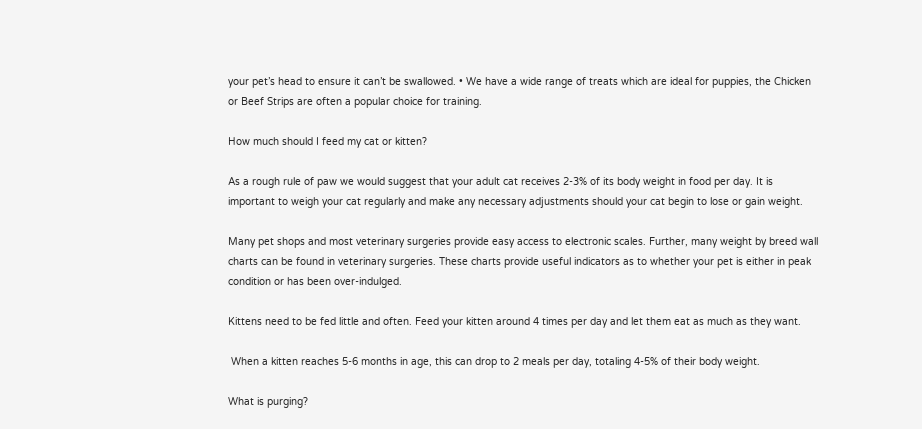your pet’s head to ensure it can’t be swallowed. • We have a wide range of treats which are ideal for puppies, the Chicken or Beef Strips are often a popular choice for training.

How much should I feed my cat or kitten?

As a rough rule of paw we would suggest that your adult cat receives 2-3% of its body weight in food per day. It is important to weigh your cat regularly and make any necessary adjustments should your cat begin to lose or gain weight.

Many pet shops and most veterinary surgeries provide easy access to electronic scales. Further, many weight by breed wall charts can be found in veterinary surgeries. These charts provide useful indicators as to whether your pet is either in peak condition or has been over-indulged.

Kittens need to be fed little and often. Feed your kitten around 4 times per day and let them eat as much as they want.

 When a kitten reaches 5-6 months in age, this can drop to 2 meals per day, totaling 4-5% of their body weight.

What is purging?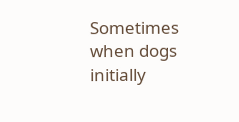Sometimes when dogs initially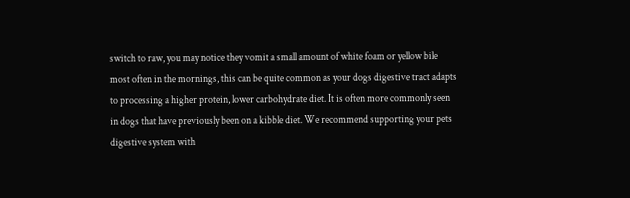switch to raw, you may notice they vomit a small amount of white foam or yellow bile most often in the mornings, this can be quite common as your dogs digestive tract adapts to processing a higher protein, lower carbohydrate diet. It is often more commonly seen in dogs that have previously been on a kibble diet. We recommend supporting your pets digestive system with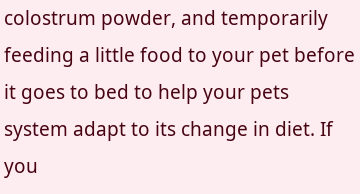colostrum powder, and temporarily feeding a little food to your pet before it goes to bed to help your pets system adapt to its change in diet. If you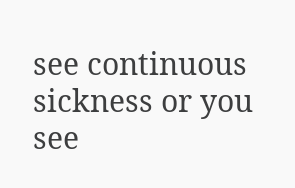see continuous sickness or you see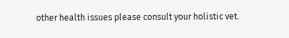other health issues please consult your holistic vet.